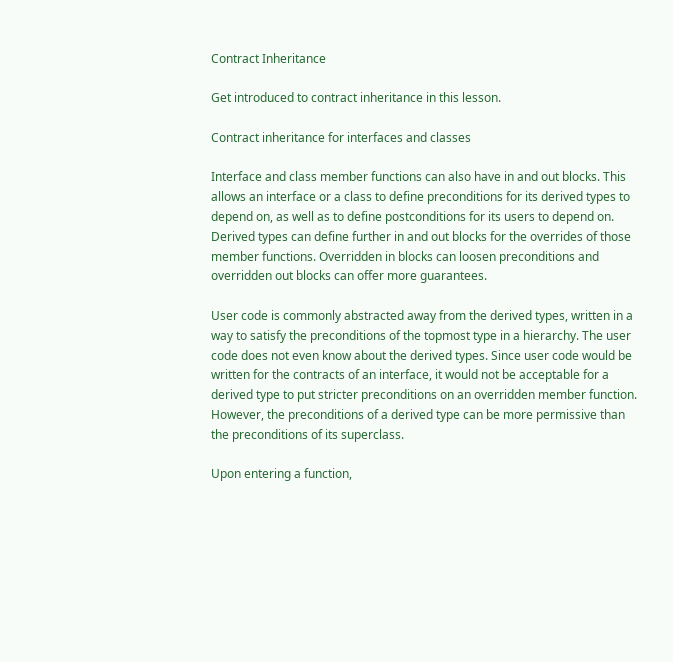Contract Inheritance

Get introduced to contract inheritance in this lesson.

Contract inheritance for interfaces and classes

Interface and class member functions can also have in and out blocks. This allows an interface or a class to define preconditions for its derived types to depend on, as well as to define postconditions for its users to depend on. Derived types can define further in and out blocks for the overrides of those member functions. Overridden in blocks can loosen preconditions and overridden out blocks can offer more guarantees.

User code is commonly abstracted away from the derived types, written in a way to satisfy the preconditions of the topmost type in a hierarchy. The user code does not even know about the derived types. Since user code would be written for the contracts of an interface, it would not be acceptable for a derived type to put stricter preconditions on an overridden member function. However, the preconditions of a derived type can be more permissive than the preconditions of its superclass.

Upon entering a function,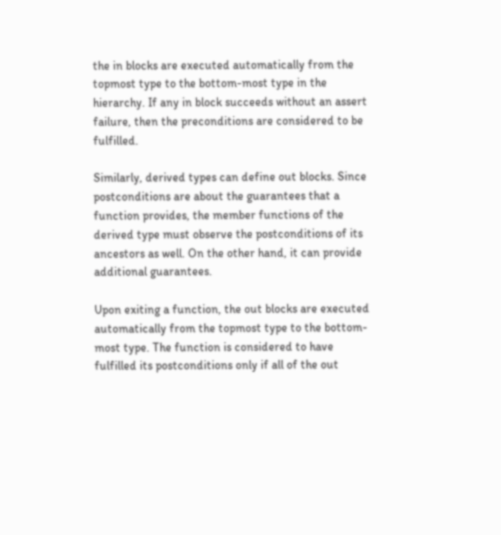the in blocks are executed automatically from the topmost type to the bottom-most type in the hierarchy. If any in block succeeds without an assert failure, then the preconditions are considered to be fulfilled.

Similarly, derived types can define out blocks. Since postconditions are about the guarantees that a function provides, the member functions of the derived type must observe the postconditions of its ancestors as well. On the other hand, it can provide additional guarantees.

Upon exiting a function, the out blocks are executed automatically from the topmost type to the bottom-most type. The function is considered to have fulfilled its postconditions only if all of the out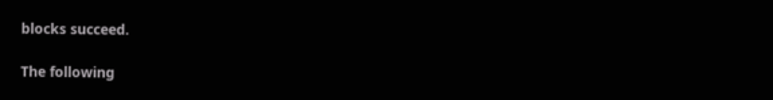blocks succeed.

The following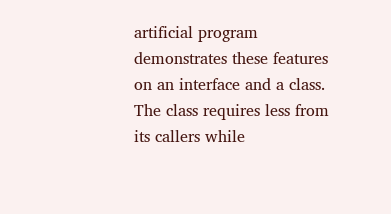artificial program demonstrates these features on an interface and a class. The class requires less from its callers while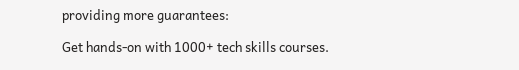providing more guarantees:

Get hands-on with 1000+ tech skills courses.